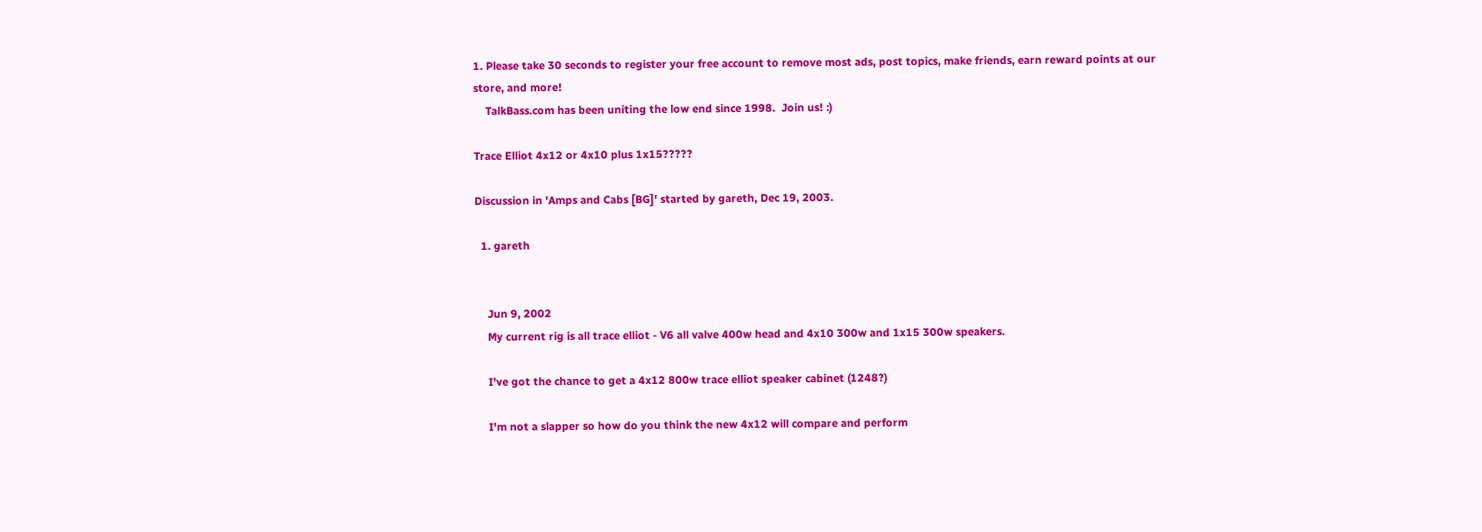1. Please take 30 seconds to register your free account to remove most ads, post topics, make friends, earn reward points at our store, and more!
    TalkBass.com has been uniting the low end since 1998.  Join us! :)

Trace Elliot 4x12 or 4x10 plus 1x15?????

Discussion in 'Amps and Cabs [BG]' started by gareth, Dec 19, 2003.

  1. gareth


    Jun 9, 2002
    My current rig is all trace elliot - V6 all valve 400w head and 4x10 300w and 1x15 300w speakers.

    I've got the chance to get a 4x12 800w trace elliot speaker cabinet (1248?)

    I'm not a slapper so how do you think the new 4x12 will compare and perform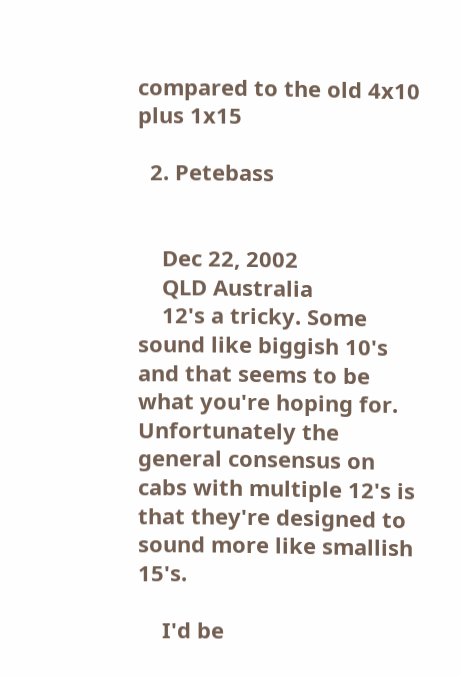compared to the old 4x10 plus 1x15

  2. Petebass


    Dec 22, 2002
    QLD Australia
    12's a tricky. Some sound like biggish 10's and that seems to be what you're hoping for. Unfortunately the general consensus on cabs with multiple 12's is that they're designed to sound more like smallish 15's.

    I'd be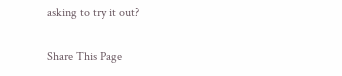asking to try it out?

Share This Page